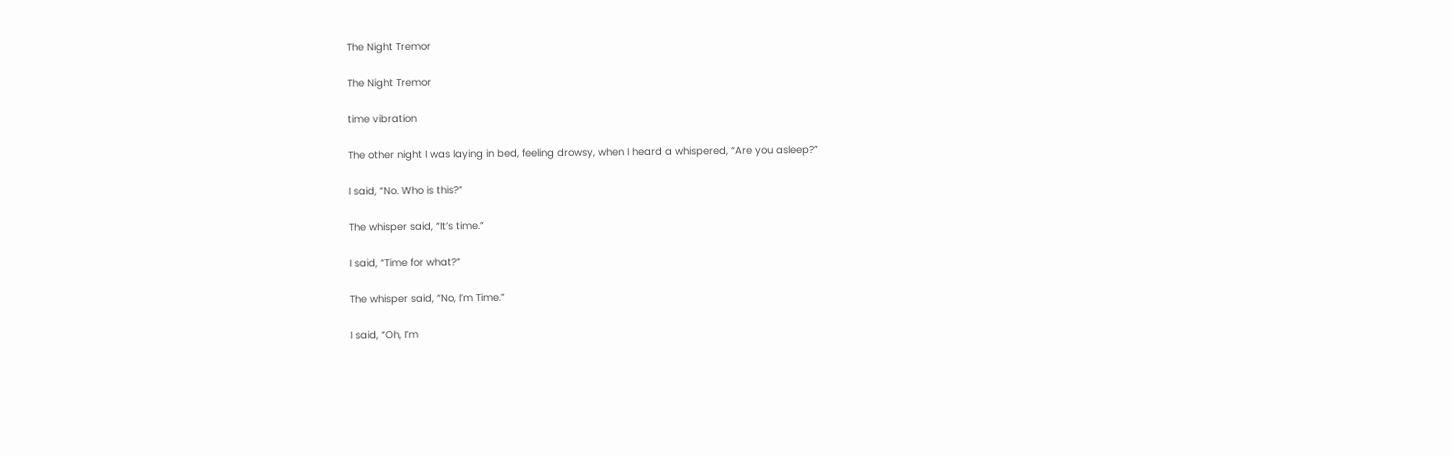The Night Tremor

The Night Tremor

time vibration

The other night I was laying in bed, feeling drowsy, when I heard a whispered, “Are you asleep?”

I said, “No. Who is this?”

The whisper said, “It’s time.”

I said, “Time for what?”

The whisper said, “No, I’m Time.”

I said, “Oh, I’m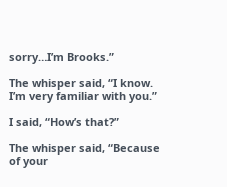sorry…I’m Brooks.”

The whisper said, “I know. I’m very familiar with you.”

I said, “How’s that?”

The whisper said, “Because of your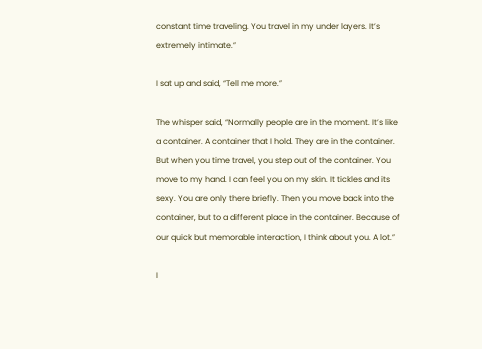constant time traveling. You travel in my under layers. It’s extremely intimate.”

I sat up and said, “Tell me more.”

The whisper said, “Normally people are in the moment. It’s like a container. A container that I hold. They are in the container. But when you time travel, you step out of the container. You move to my hand. I can feel you on my skin. It tickles and its sexy. You are only there briefly. Then you move back into the container, but to a different place in the container. Because of our quick but memorable interaction, I think about you. A lot.”

I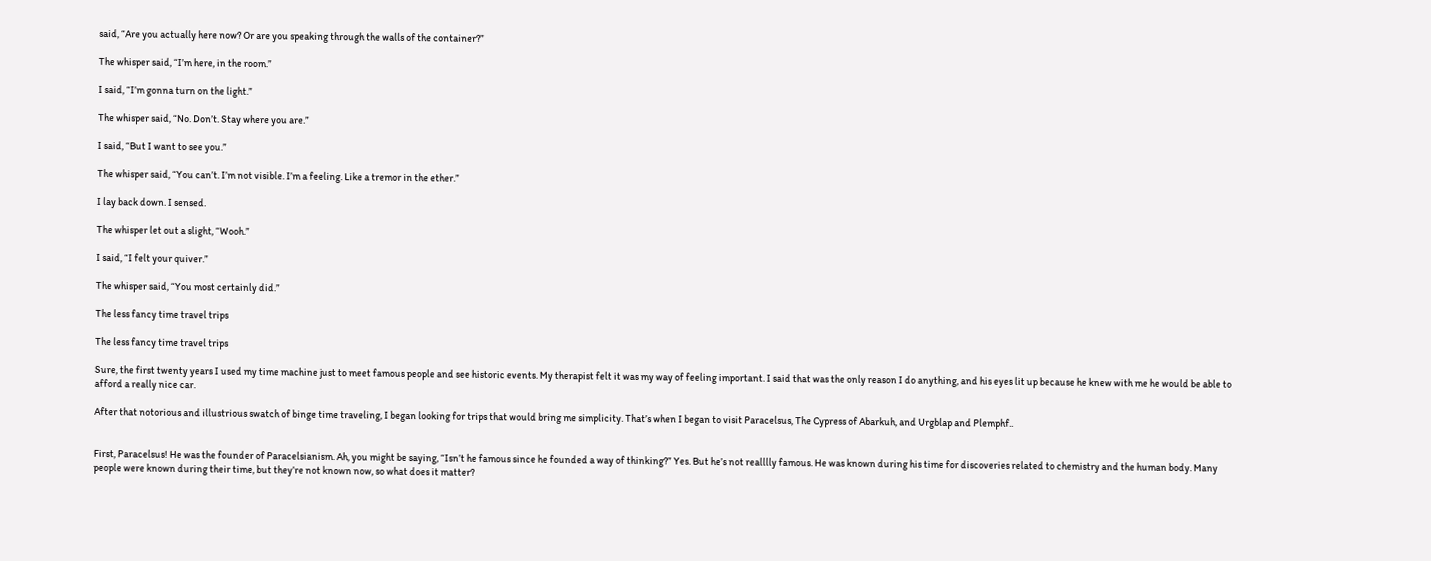said, “Are you actually here now? Or are you speaking through the walls of the container?”

The whisper said, “I’m here, in the room.”

I said, “I’m gonna turn on the light.”

The whisper said, “No. Don’t. Stay where you are.”

I said, “But I want to see you.”

The whisper said, “You can’t. I’m not visible. I’m a feeling. Like a tremor in the ether.”

I lay back down. I sensed.

The whisper let out a slight, “Wooh.”

I said, “I felt your quiver.”

The whisper said, “You most certainly did.”

The less fancy time travel trips

The less fancy time travel trips

Sure, the first twenty years I used my time machine just to meet famous people and see historic events. My therapist felt it was my way of feeling important. I said that was the only reason I do anything, and his eyes lit up because he knew with me he would be able to afford a really nice car.

After that notorious and illustrious swatch of binge time traveling, I began looking for trips that would bring me simplicity. That’s when I began to visit Paracelsus, The Cypress of Abarkuh, and Urgblap and Plemphf..


First, Paracelsus! He was the founder of Paracelsianism. Ah, you might be saying, “Isn’t he famous since he founded a way of thinking?” Yes. But he’s not realllly famous. He was known during his time for discoveries related to chemistry and the human body. Many people were known during their time, but they’re not known now, so what does it matter?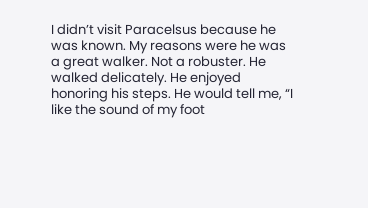I didn’t visit Paracelsus because he was known. My reasons were he was a great walker. Not a robuster. He walked delicately. He enjoyed honoring his steps. He would tell me, “I like the sound of my foot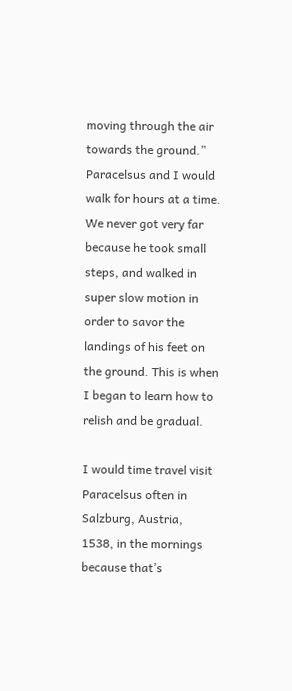moving through the air towards the ground.” Paracelsus and I would walk for hours at a time. We never got very far because he took small steps, and walked in super slow motion in order to savor the landings of his feet on the ground. This is when I began to learn how to relish and be gradual.

I would time travel visit Paracelsus often in Salzburg, Austria, 1538, in the mornings because that’s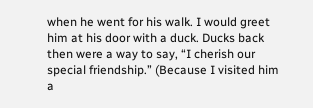when he went for his walk. I would greet him at his door with a duck. Ducks back then were a way to say, “I cherish our special friendship.” (Because I visited him a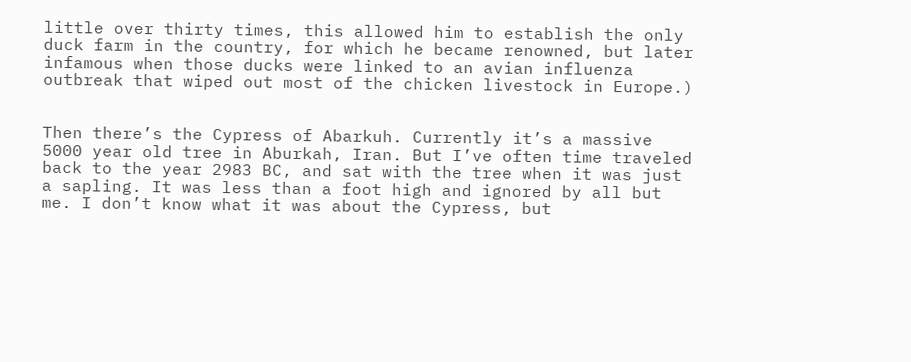little over thirty times, this allowed him to establish the only duck farm in the country, for which he became renowned, but later infamous when those ducks were linked to an avian influenza outbreak that wiped out most of the chicken livestock in Europe.)


Then there’s the Cypress of Abarkuh. Currently it’s a massive 5000 year old tree in Aburkah, Iran. But I’ve often time traveled back to the year 2983 BC, and sat with the tree when it was just a sapling. It was less than a foot high and ignored by all but me. I don’t know what it was about the Cypress, but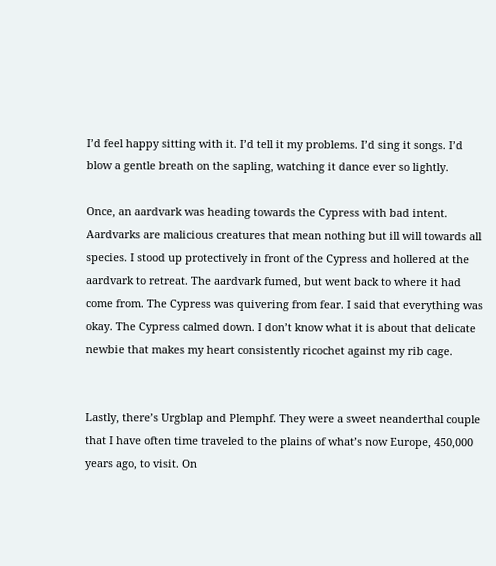I’d feel happy sitting with it. I’d tell it my problems. I’d sing it songs. I’d blow a gentle breath on the sapling, watching it dance ever so lightly.

Once, an aardvark was heading towards the Cypress with bad intent. Aardvarks are malicious creatures that mean nothing but ill will towards all species. I stood up protectively in front of the Cypress and hollered at the aardvark to retreat. The aardvark fumed, but went back to where it had come from. The Cypress was quivering from fear. I said that everything was okay. The Cypress calmed down. I don’t know what it is about that delicate newbie that makes my heart consistently ricochet against my rib cage.


Lastly, there’s Urgblap and Plemphf. They were a sweet neanderthal couple that I have often time traveled to the plains of what’s now Europe, 450,000 years ago, to visit. On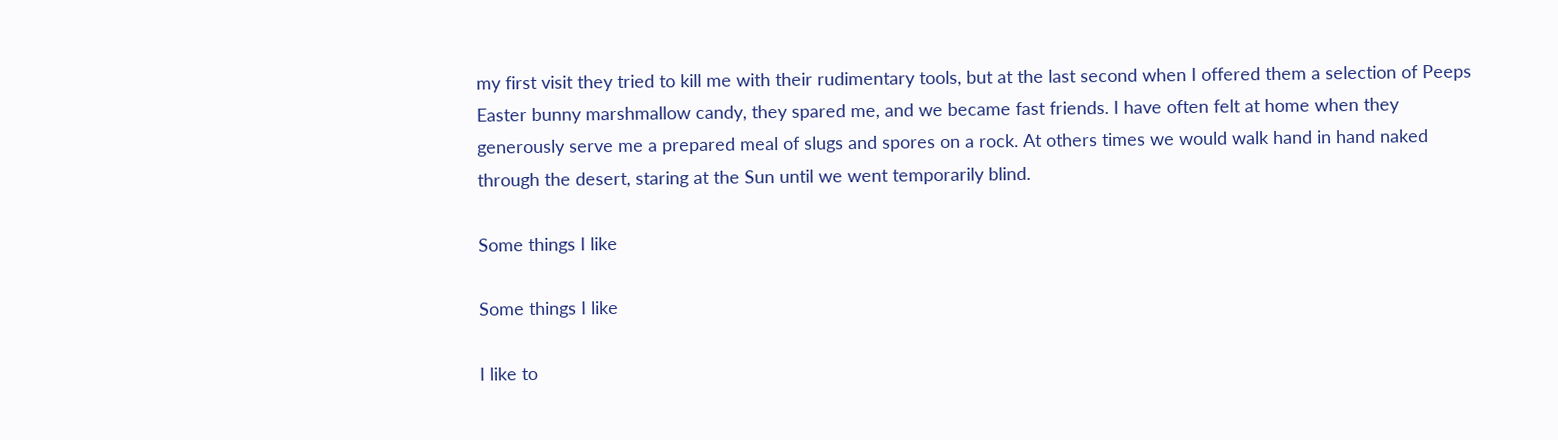my first visit they tried to kill me with their rudimentary tools, but at the last second when I offered them a selection of Peeps Easter bunny marshmallow candy, they spared me, and we became fast friends. I have often felt at home when they generously serve me a prepared meal of slugs and spores on a rock. At others times we would walk hand in hand naked through the desert, staring at the Sun until we went temporarily blind.

Some things I like

Some things I like

I like to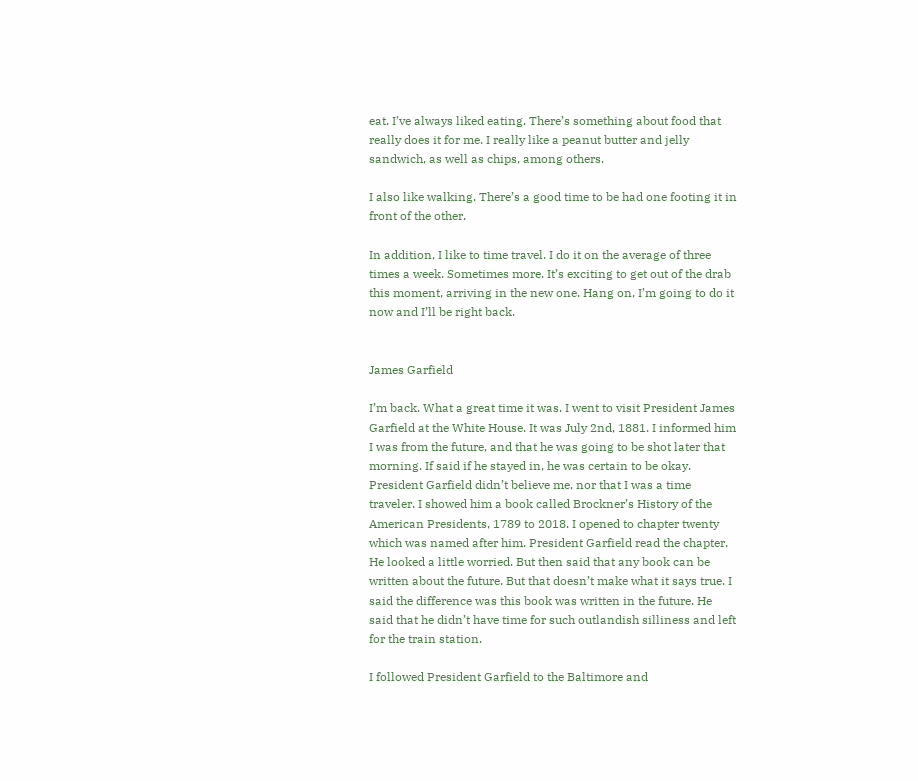eat. I’ve always liked eating. There’s something about food that really does it for me. I really like a peanut butter and jelly sandwich, as well as chips, among others.

I also like walking. There’s a good time to be had one footing it in front of the other.

In addition, I like to time travel. I do it on the average of three times a week. Sometimes more. It’s exciting to get out of the drab this moment, arriving in the new one. Hang on, I’m going to do it now and I’ll be right back.


James Garfield

I’m back. What a great time it was. I went to visit President James Garfield at the White House. It was July 2nd, 1881. I informed him I was from the future, and that he was going to be shot later that morning. If said if he stayed in, he was certain to be okay. President Garfield didn’t believe me, nor that I was a time traveler. I showed him a book called Brockner’s History of the American Presidents, 1789 to 2018. I opened to chapter twenty which was named after him. President Garfield read the chapter. He looked a little worried. But then said that any book can be written about the future. But that doesn’t make what it says true. I said the difference was this book was written in the future. He said that he didn’t have time for such outlandish silliness and left for the train station.

I followed President Garfield to the Baltimore and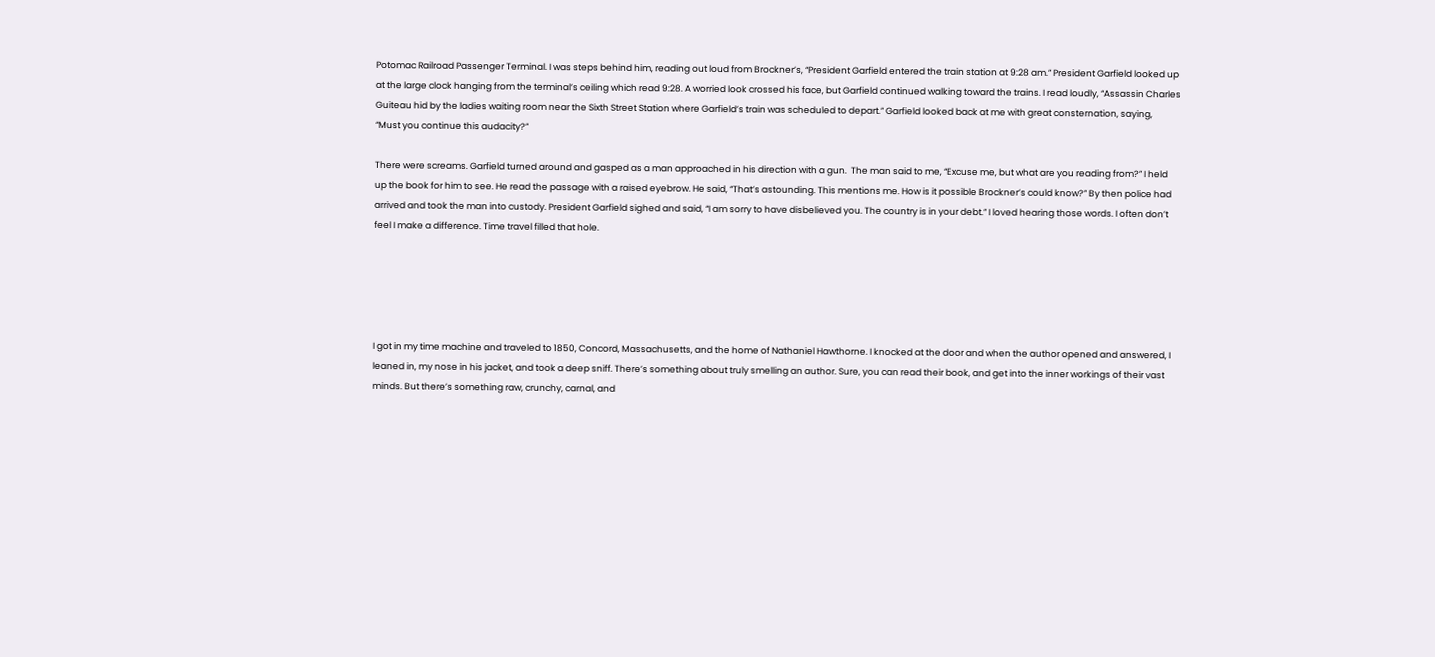Potomac Railroad Passenger Terminal. I was steps behind him, reading out loud from Brockner’s, “President Garfield entered the train station at 9:28 am.” President Garfield looked up at the large clock hanging from the terminal’s ceiling which read 9:28. A worried look crossed his face, but Garfield continued walking toward the trains. I read loudly, “Assassin Charles Guiteau hid by the ladies waiting room near the Sixth Street Station where Garfield’s train was scheduled to depart.” Garfield looked back at me with great consternation, saying,
“Must you continue this audacity?”

There were screams. Garfield turned around and gasped as a man approached in his direction with a gun.  The man said to me, “Excuse me, but what are you reading from?” I held up the book for him to see. He read the passage with a raised eyebrow. He said, “That’s astounding. This mentions me. How is it possible Brockner’s could know?” By then police had arrived and took the man into custody. President Garfield sighed and said, “I am sorry to have disbelieved you. The country is in your debt.” I loved hearing those words. I often don’t feel I make a difference. Time travel filled that hole.





I got in my time machine and traveled to 1850, Concord, Massachusetts, and the home of Nathaniel Hawthorne. I knocked at the door and when the author opened and answered, I leaned in, my nose in his jacket, and took a deep sniff. There’s something about truly smelling an author. Sure, you can read their book, and get into the inner workings of their vast minds. But there’s something raw, crunchy, carnal, and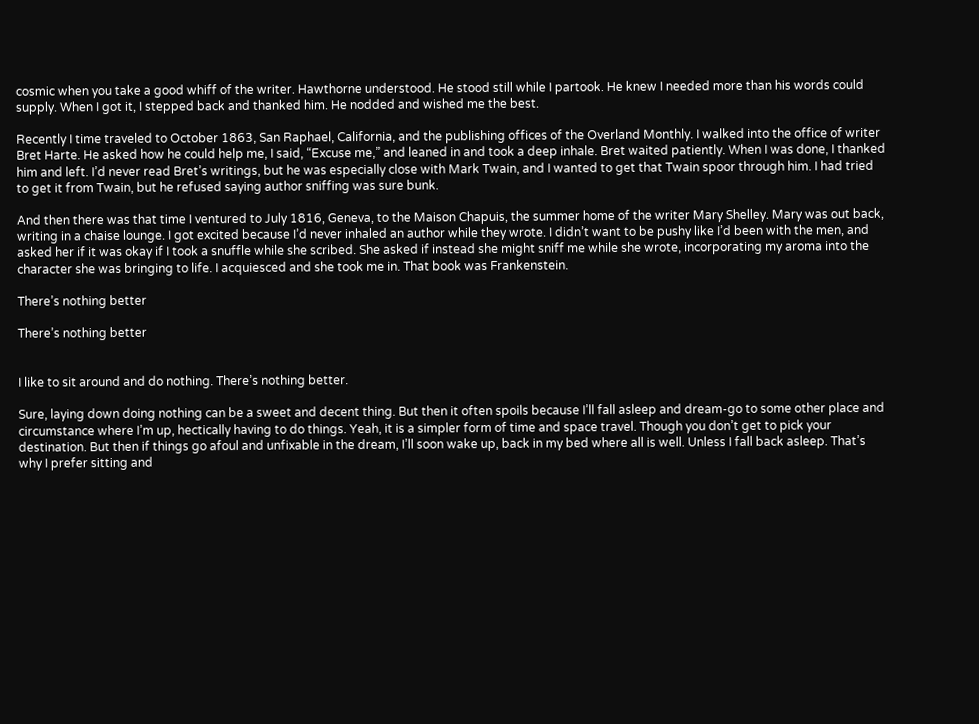cosmic when you take a good whiff of the writer. Hawthorne understood. He stood still while I partook. He knew I needed more than his words could supply. When I got it, I stepped back and thanked him. He nodded and wished me the best.

Recently I time traveled to October 1863, San Raphael, California, and the publishing offices of the Overland Monthly. I walked into the office of writer Bret Harte. He asked how he could help me, I said, “Excuse me,” and leaned in and took a deep inhale. Bret waited patiently. When I was done, I thanked him and left. I’d never read Bret’s writings, but he was especially close with Mark Twain, and I wanted to get that Twain spoor through him. I had tried to get it from Twain, but he refused saying author sniffing was sure bunk.

And then there was that time I ventured to July 1816, Geneva, to the Maison Chapuis, the summer home of the writer Mary Shelley. Mary was out back, writing in a chaise lounge. I got excited because I’d never inhaled an author while they wrote. I didn’t want to be pushy like I’d been with the men, and asked her if it was okay if I took a snuffle while she scribed. She asked if instead she might sniff me while she wrote, incorporating my aroma into the character she was bringing to life. I acquiesced and she took me in. That book was Frankenstein.

There’s nothing better

There’s nothing better


I like to sit around and do nothing. There’s nothing better.

Sure, laying down doing nothing can be a sweet and decent thing. But then it often spoils because I’ll fall asleep and dream-go to some other place and circumstance where I’m up, hectically having to do things. Yeah, it is a simpler form of time and space travel. Though you don’t get to pick your destination. But then if things go afoul and unfixable in the dream, I’ll soon wake up, back in my bed where all is well. Unless I fall back asleep. That’s why I prefer sitting and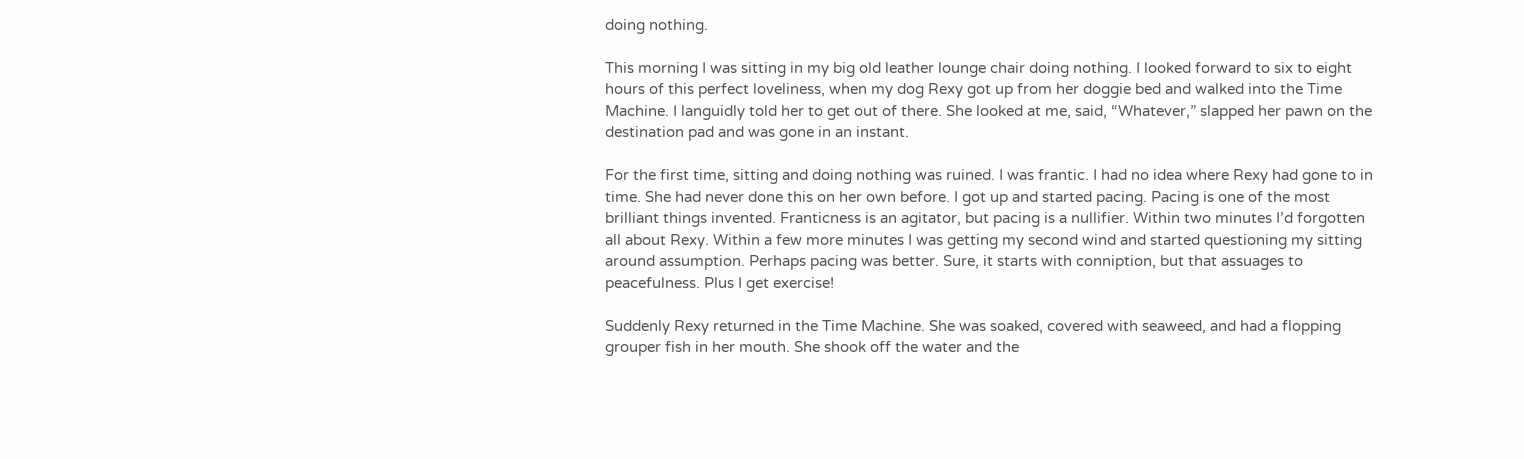doing nothing.

This morning I was sitting in my big old leather lounge chair doing nothing. I looked forward to six to eight hours of this perfect loveliness, when my dog Rexy got up from her doggie bed and walked into the Time Machine. I languidly told her to get out of there. She looked at me, said, “Whatever,” slapped her pawn on the destination pad and was gone in an instant.

For the first time, sitting and doing nothing was ruined. I was frantic. I had no idea where Rexy had gone to in time. She had never done this on her own before. I got up and started pacing. Pacing is one of the most brilliant things invented. Franticness is an agitator, but pacing is a nullifier. Within two minutes I’d forgotten all about Rexy. Within a few more minutes I was getting my second wind and started questioning my sitting around assumption. Perhaps pacing was better. Sure, it starts with conniption, but that assuages to peacefulness. Plus I get exercise!

Suddenly Rexy returned in the Time Machine. She was soaked, covered with seaweed, and had a flopping grouper fish in her mouth. She shook off the water and the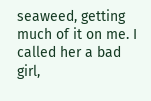seaweed, getting much of it on me. I called her a bad girl,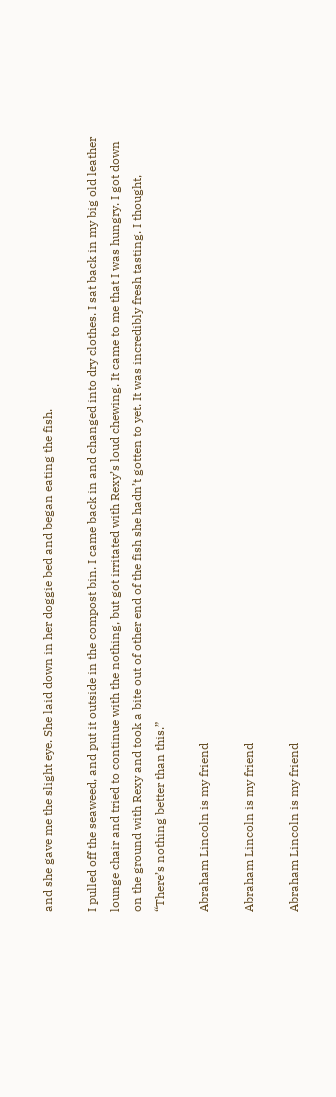and she gave me the slight eye. She laid down in her doggie bed and began eating the fish.

I pulled off the seaweed, and put it outside in the compost bin. I came back in and changed into dry clothes. I sat back in my big old leather lounge chair and tried to continue with the nothing, but got irritated with Rexy’s loud chewing. It came to me that I was hungry. I got down on the ground with Rexy and took a bite out of other end of the fish she hadn’t gotten to yet. It was incredibly fresh tasting. I thought, “There’s nothing better than this.”

Abraham Lincoln is my friend

Abraham Lincoln is my friend

Abraham Lincoln is my friend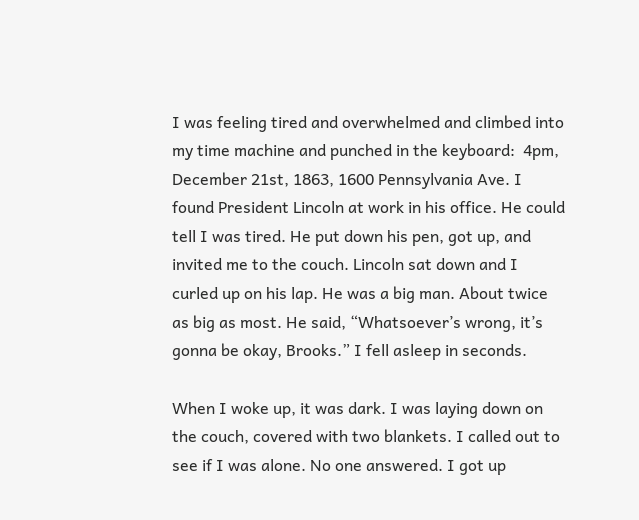I was feeling tired and overwhelmed and climbed into my time machine and punched in the keyboard:  4pm, December 21st, 1863, 1600 Pennsylvania Ave. I found President Lincoln at work in his office. He could tell I was tired. He put down his pen, got up, and invited me to the couch. Lincoln sat down and I curled up on his lap. He was a big man. About twice as big as most. He said, “Whatsoever’s wrong, it’s gonna be okay, Brooks.” I fell asleep in seconds.

When I woke up, it was dark. I was laying down on the couch, covered with two blankets. I called out to see if I was alone. No one answered. I got up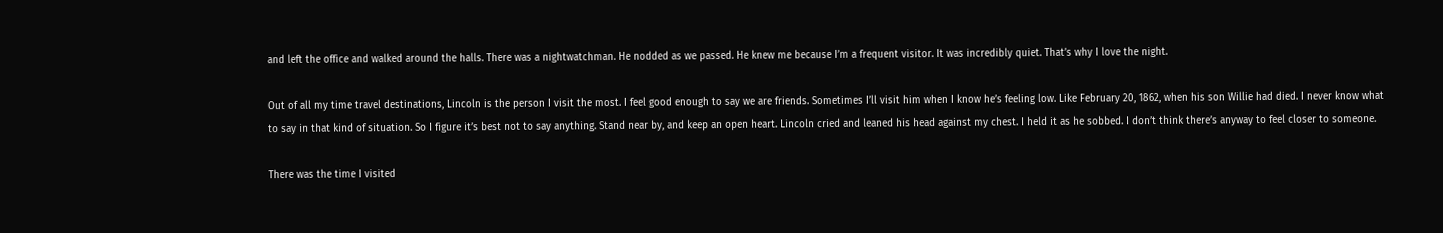and left the office and walked around the halls. There was a nightwatchman. He nodded as we passed. He knew me because I’m a frequent visitor. It was incredibly quiet. That’s why I love the night.

Out of all my time travel destinations, Lincoln is the person I visit the most. I feel good enough to say we are friends. Sometimes I’ll visit him when I know he’s feeling low. Like February 20, 1862, when his son Willie had died. I never know what to say in that kind of situation. So I figure it’s best not to say anything. Stand near by, and keep an open heart. Lincoln cried and leaned his head against my chest. I held it as he sobbed. I don’t think there’s anyway to feel closer to someone.

There was the time I visited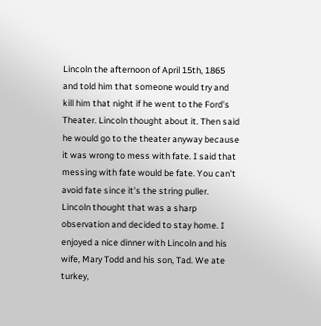Lincoln the afternoon of April 15th, 1865 and told him that someone would try and kill him that night if he went to the Ford’s Theater. Lincoln thought about it. Then said he would go to the theater anyway because it was wrong to mess with fate. I said that messing with fate would be fate. You can’t avoid fate since it’s the string puller. Lincoln thought that was a sharp observation and decided to stay home. I enjoyed a nice dinner with Lincoln and his wife, Mary Todd and his son, Tad. We ate turkey,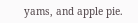yams, and apple pie.